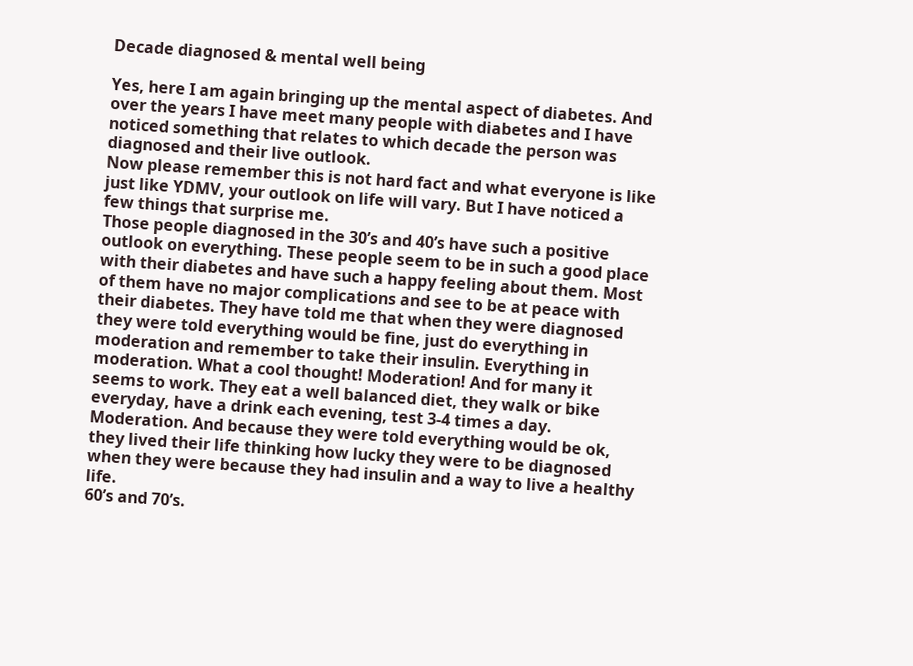Decade diagnosed & mental well being

Yes, here I am again bringing up the mental aspect of diabetes. And over the years I have meet many people with diabetes and I have noticed something that relates to which decade the person was diagnosed and their live outlook.
Now please remember this is not hard fact and what everyone is like just like YDMV, your outlook on life will vary. But I have noticed a few things that surprise me.
Those people diagnosed in the 30’s and 40’s have such a positive outlook on everything. These people seem to be in such a good place with their diabetes and have such a happy feeling about them. Most of them have no major complications and see to be at peace with their diabetes. They have told me that when they were diagnosed they were told everything would be fine, just do everything in moderation and remember to take their insulin. Everything in moderation. What a cool thought! Moderation! And for many it seems to work. They eat a well balanced diet, they walk or bike everyday, have a drink each evening, test 3-4 times a day. Moderation. And because they were told everything would be ok, they lived their life thinking how lucky they were to be diagnosed when they were because they had insulin and a way to live a healthy life.
60’s and 70’s.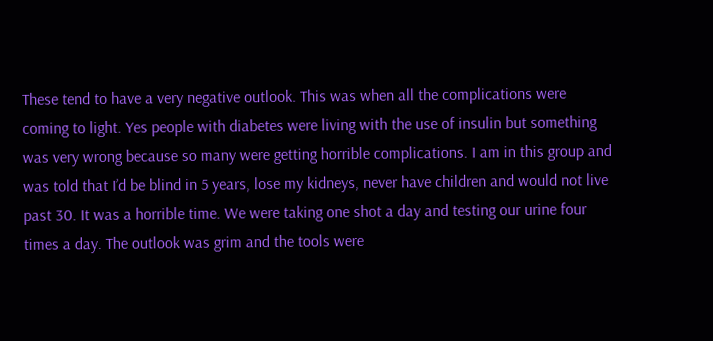These tend to have a very negative outlook. This was when all the complications were coming to light. Yes people with diabetes were living with the use of insulin but something was very wrong because so many were getting horrible complications. I am in this group and was told that I’d be blind in 5 years, lose my kidneys, never have children and would not live past 30. It was a horrible time. We were taking one shot a day and testing our urine four times a day. The outlook was grim and the tools were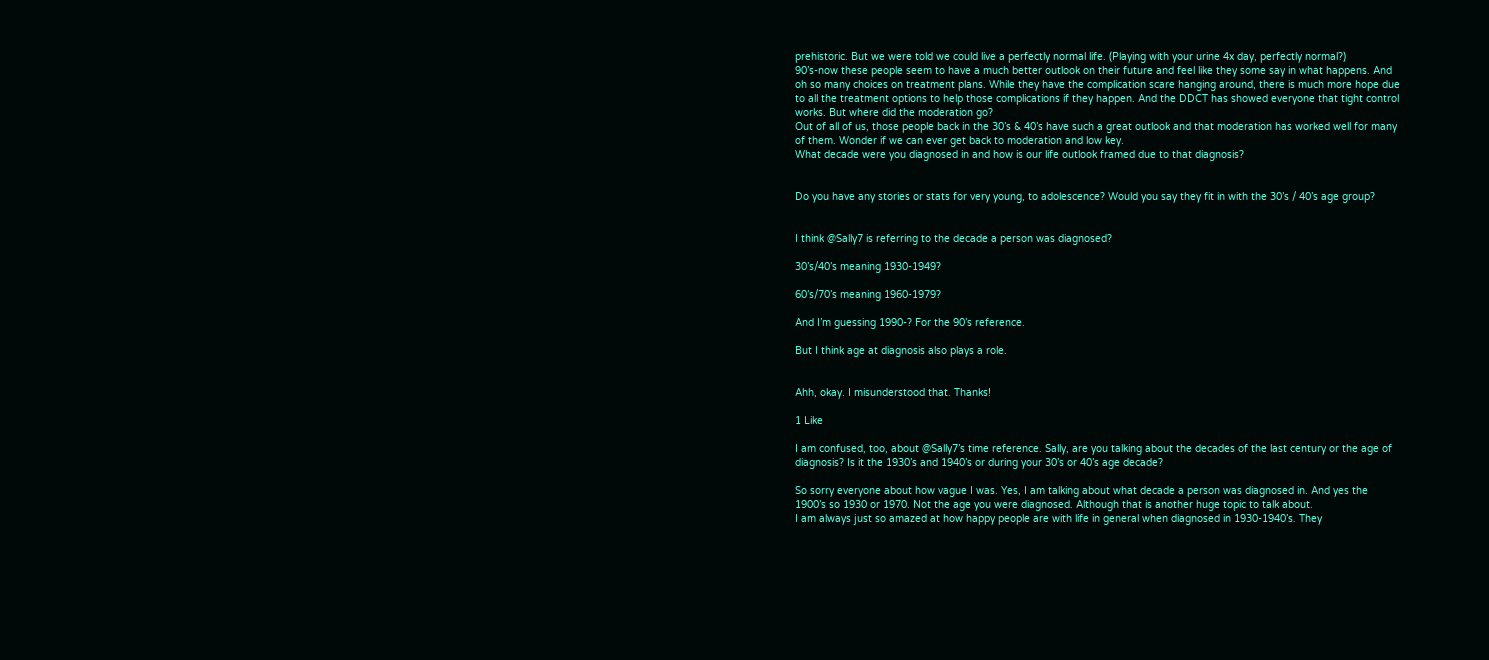prehistoric. But we were told we could live a perfectly normal life. (Playing with your urine 4x day, perfectly normal?)
90’s-now these people seem to have a much better outlook on their future and feel like they some say in what happens. And oh so many choices on treatment plans. While they have the complication scare hanging around, there is much more hope due to all the treatment options to help those complications if they happen. And the DDCT has showed everyone that tight control works. But where did the moderation go?
Out of all of us, those people back in the 30’s & 40’s have such a great outlook and that moderation has worked well for many of them. Wonder if we can ever get back to moderation and low key.
What decade were you diagnosed in and how is our life outlook framed due to that diagnosis?


Do you have any stories or stats for very young, to adolescence? Would you say they fit in with the 30’s / 40’s age group?


I think @Sally7 is referring to the decade a person was diagnosed?

30’s/40’s meaning 1930-1949?

60’s/70’s meaning 1960-1979?

And I’m guessing 1990-? For the 90’s reference.

But I think age at diagnosis also plays a role.


Ahh, okay. I misunderstood that. Thanks!

1 Like

I am confused, too, about @Sally7’s time reference. Sally, are you talking about the decades of the last century or the age of diagnosis? Is it the 1930’s and 1940’s or during your 30’s or 40’s age decade?

So sorry everyone about how vague I was. Yes, I am talking about what decade a person was diagnosed in. And yes the 1900’s so 1930 or 1970. Not the age you were diagnosed. Although that is another huge topic to talk about.
I am always just so amazed at how happy people are with life in general when diagnosed in 1930-1940’s. They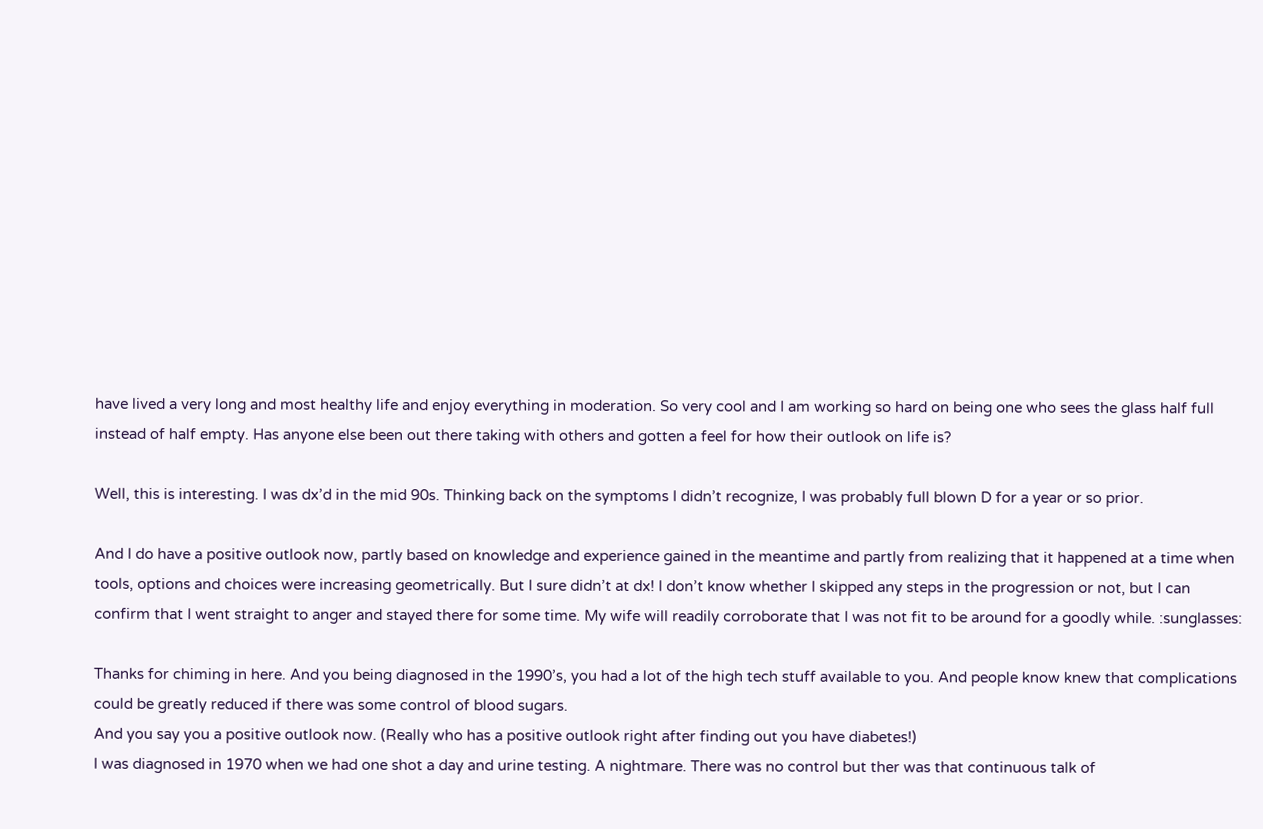have lived a very long and most healthy life and enjoy everything in moderation. So very cool and I am working so hard on being one who sees the glass half full instead of half empty. Has anyone else been out there taking with others and gotten a feel for how their outlook on life is?

Well, this is interesting. I was dx’d in the mid 90s. Thinking back on the symptoms I didn’t recognize, I was probably full blown D for a year or so prior.

And I do have a positive outlook now, partly based on knowledge and experience gained in the meantime and partly from realizing that it happened at a time when tools, options and choices were increasing geometrically. But I sure didn’t at dx! I don’t know whether I skipped any steps in the progression or not, but I can confirm that I went straight to anger and stayed there for some time. My wife will readily corroborate that I was not fit to be around for a goodly while. :sunglasses:

Thanks for chiming in here. And you being diagnosed in the 1990’s, you had a lot of the high tech stuff available to you. And people know knew that complications could be greatly reduced if there was some control of blood sugars.
And you say you a positive outlook now. (Really who has a positive outlook right after finding out you have diabetes!)
I was diagnosed in 1970 when we had one shot a day and urine testing. A nightmare. There was no control but ther was that continuous talk of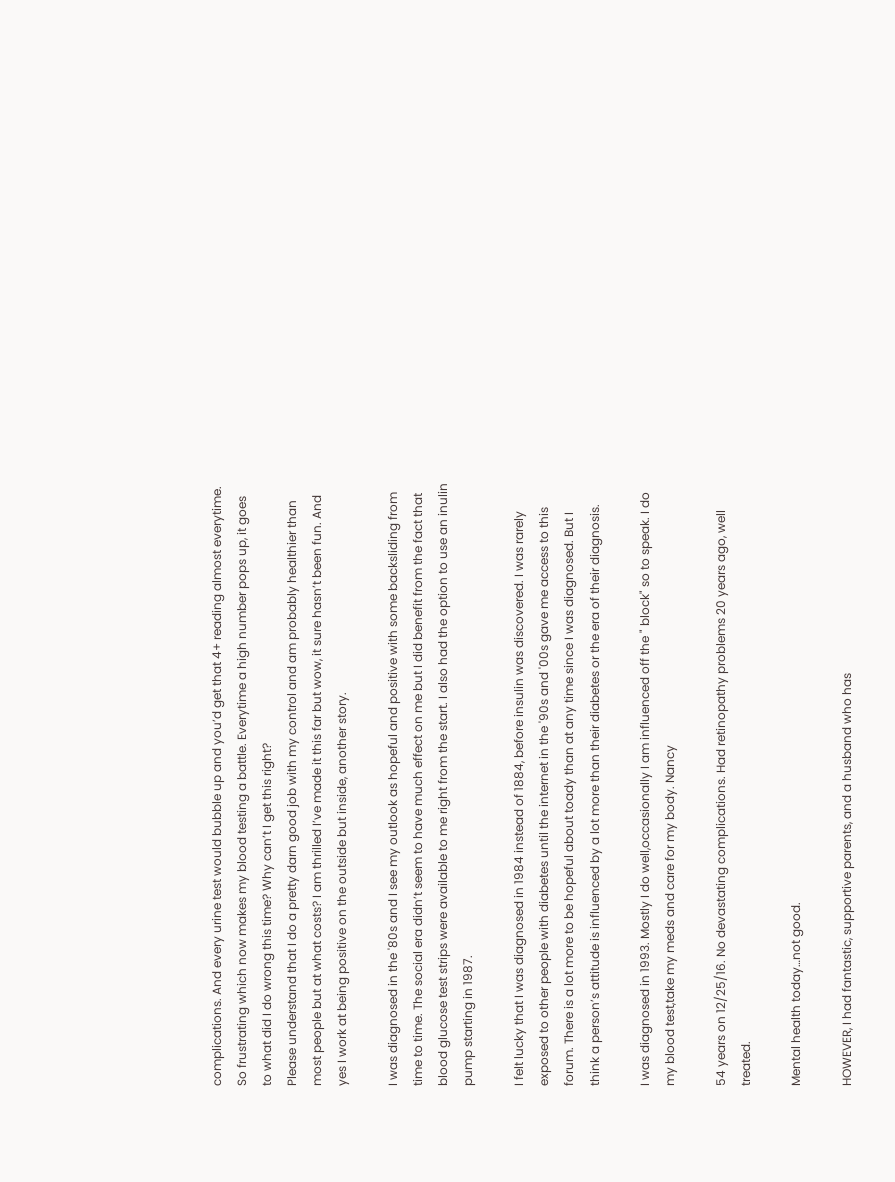complications. And every urine test would bubble up and you’d get that 4+ reading almost everytime. So frustrating which now makes my blood testing a battle. Everytime a high number pops up, it goes to what did I do wrong this time? Why can’t I get this right?
Please understand that I do a pretty darn good job with my control and am probably healthier than most people but at what costs? I am thrilled I’ve made it this far but wow, it sure hasn’t been fun. And yes I work at being positive on the outside but inside, another story.

I was diagnosed in the '80s and I see my outlook as hopeful and positive with some backsliding from time to time. The social era didn’t seem to have much effect on me but I did benefit from the fact that blood glucose test strips were available to me right from the start. I also had the option to use an inulin pump starting in 1987.

I felt lucky that I was diagnosed in 1984 instead of 1884, before insulin was discovered. I was rarely exposed to other people with diabetes until the internet in the '90s and '00s gave me access to this forum. There is a lot more to be hopeful about toady than at any time since I was diagnosed. But I think a person’s attitude is influenced by a lot more than their diabetes or the era of their diagnosis.

I was diagnosed in 1993. Mostly I do well,occasionally I am influenced off the " block" so to speak. I do my blood test,take my meds and care for my body. Nancy

54 years on 12/25/16. No devastating complications. Had retinopathy problems 20 years ago, well treated.

Mental health today…not good.

HOWEVER, I had fantastic, supportive parents, and a husband who has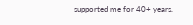supported me for 40+ years.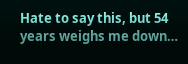Hate to say this, but 54 years weighs me down…